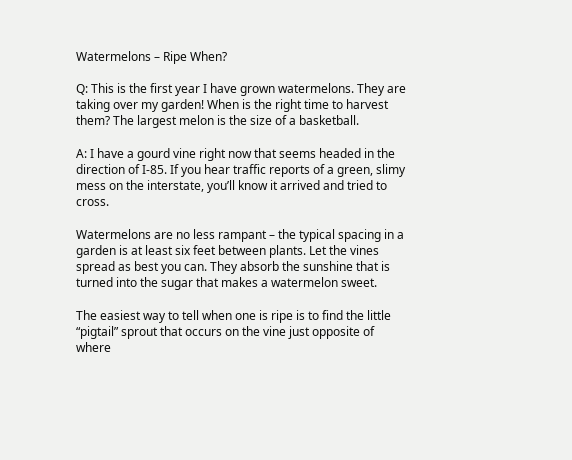Watermelons – Ripe When?

Q: This is the first year I have grown watermelons. They are taking over my garden! When is the right time to harvest them? The largest melon is the size of a basketball.

A: I have a gourd vine right now that seems headed in the direction of I-85. If you hear traffic reports of a green, slimy mess on the interstate, you’ll know it arrived and tried to cross.

Watermelons are no less rampant – the typical spacing in a garden is at least six feet between plants. Let the vines spread as best you can. They absorb the sunshine that is turned into the sugar that makes a watermelon sweet.

The easiest way to tell when one is ripe is to find the little “pigtail” sprout that occurs on the vine just opposite of where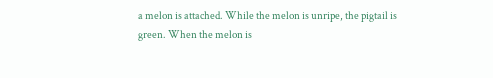a melon is attached. While the melon is unripe, the pigtail is green. When the melon is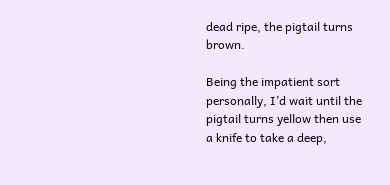dead ripe, the pigtail turns brown.

Being the impatient sort personally, I’d wait until the pigtail turns yellow then use a knife to take a deep,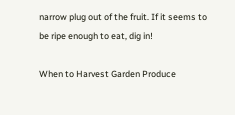narrow plug out of the fruit. If it seems to be ripe enough to eat, dig in!

When to Harvest Garden Produce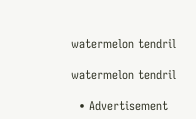watermelon tendril

watermelon tendril

  • Advertisement